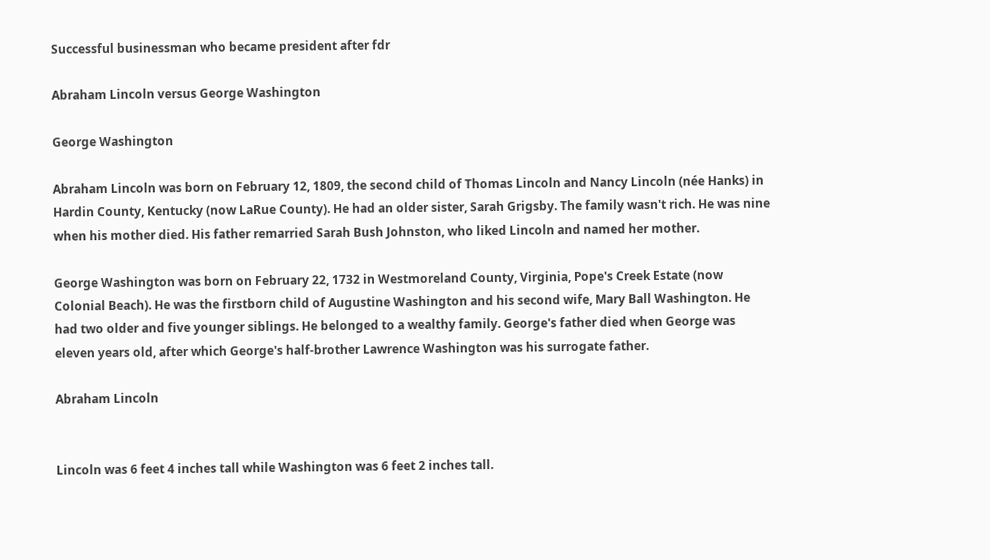Successful businessman who became president after fdr

Abraham Lincoln versus George Washington

George Washington

Abraham Lincoln was born on February 12, 1809, the second child of Thomas Lincoln and Nancy Lincoln (née Hanks) in Hardin County, Kentucky (now LaRue County). He had an older sister, Sarah Grigsby. The family wasn't rich. He was nine when his mother died. His father remarried Sarah Bush Johnston, who liked Lincoln and named her mother.

George Washington was born on February 22, 1732 in Westmoreland County, Virginia, Pope's Creek Estate (now Colonial Beach). He was the firstborn child of Augustine Washington and his second wife, Mary Ball Washington. He had two older and five younger siblings. He belonged to a wealthy family. George's father died when George was eleven years old, after which George's half-brother Lawrence Washington was his surrogate father.

Abraham Lincoln


Lincoln was 6 feet 4 inches tall while Washington was 6 feet 2 inches tall.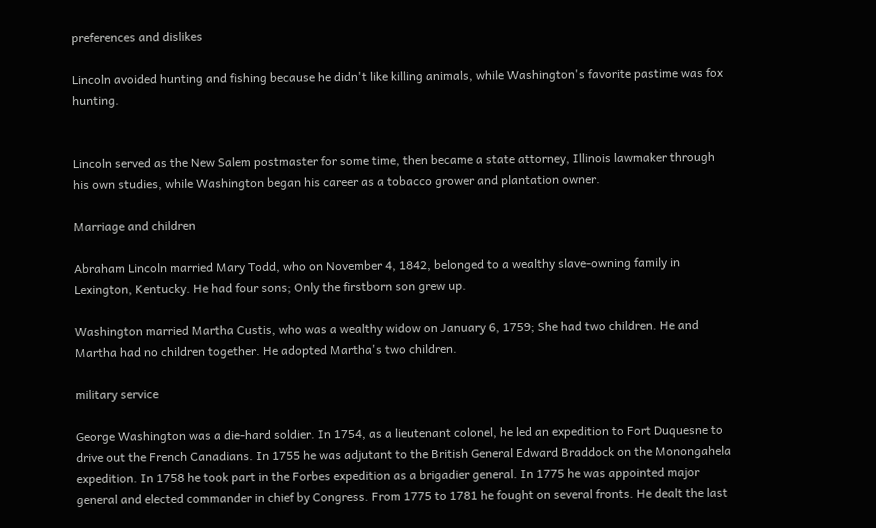preferences and dislikes

Lincoln avoided hunting and fishing because he didn't like killing animals, while Washington's favorite pastime was fox hunting.


Lincoln served as the New Salem postmaster for some time, then became a state attorney, Illinois lawmaker through his own studies, while Washington began his career as a tobacco grower and plantation owner.

Marriage and children

Abraham Lincoln married Mary Todd, who on November 4, 1842, belonged to a wealthy slave-owning family in Lexington, Kentucky. He had four sons; Only the firstborn son grew up.

Washington married Martha Custis, who was a wealthy widow on January 6, 1759; She had two children. He and Martha had no children together. He adopted Martha's two children.

military service

George Washington was a die-hard soldier. In 1754, as a lieutenant colonel, he led an expedition to Fort Duquesne to drive out the French Canadians. In 1755 he was adjutant to the British General Edward Braddock on the Monongahela expedition. In 1758 he took part in the Forbes expedition as a brigadier general. In 1775 he was appointed major general and elected commander in chief by Congress. From 1775 to 1781 he fought on several fronts. He dealt the last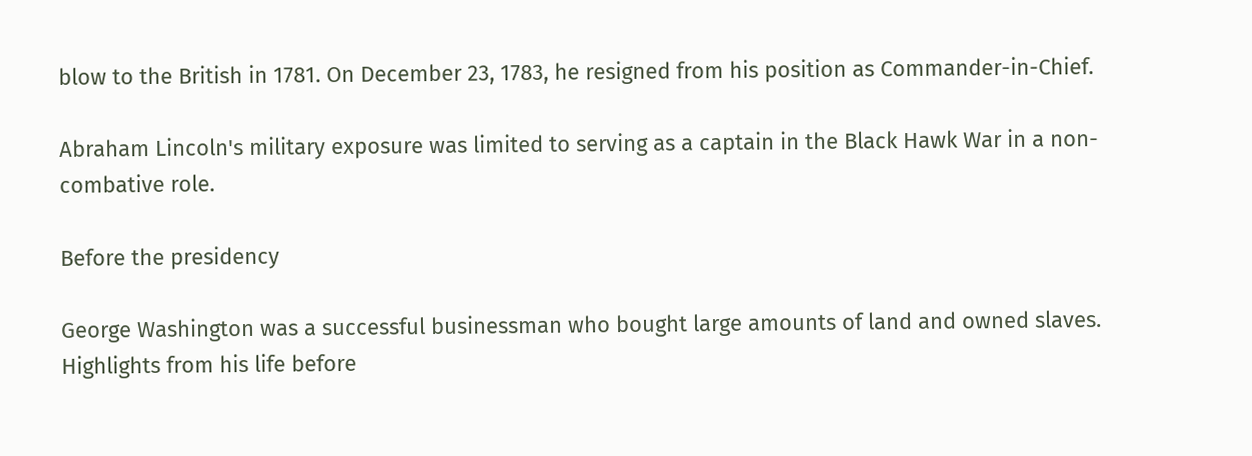blow to the British in 1781. On December 23, 1783, he resigned from his position as Commander-in-Chief.

Abraham Lincoln's military exposure was limited to serving as a captain in the Black Hawk War in a non-combative role.

Before the presidency

George Washington was a successful businessman who bought large amounts of land and owned slaves. Highlights from his life before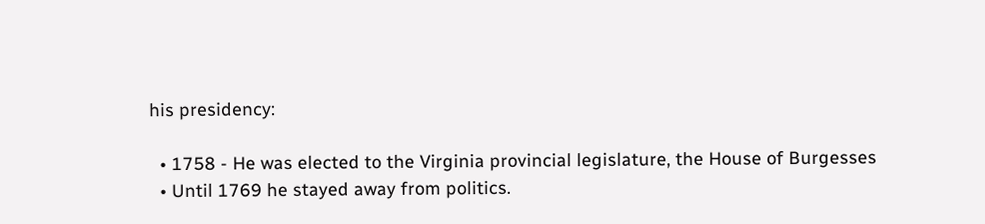his presidency:

  • 1758 - He was elected to the Virginia provincial legislature, the House of Burgesses
  • Until 1769 he stayed away from politics.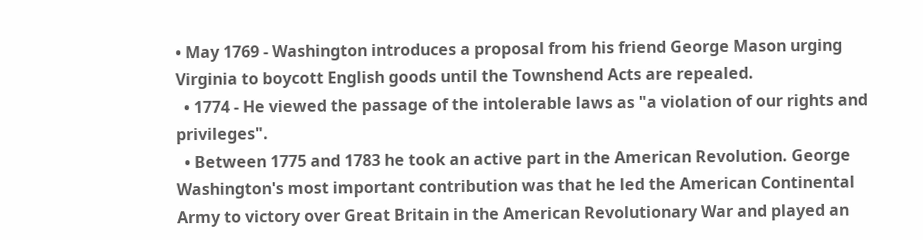• May 1769 - Washington introduces a proposal from his friend George Mason urging Virginia to boycott English goods until the Townshend Acts are repealed.
  • 1774 - He viewed the passage of the intolerable laws as "a violation of our rights and privileges".
  • Between 1775 and 1783 he took an active part in the American Revolution. George Washington's most important contribution was that he led the American Continental Army to victory over Great Britain in the American Revolutionary War and played an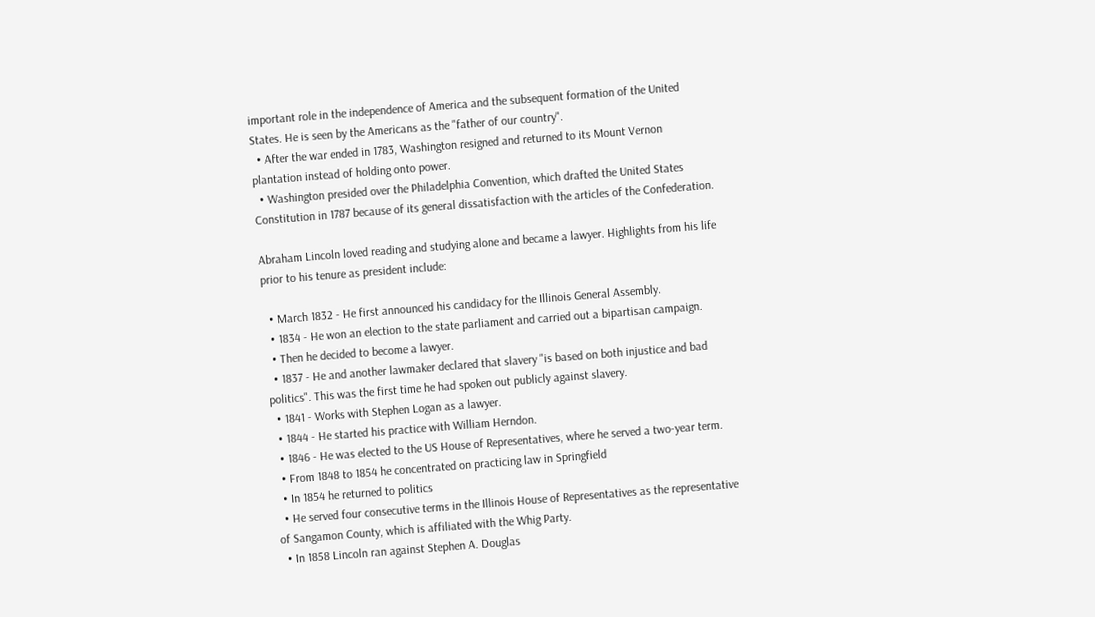important role in the independence of America and the subsequent formation of the United States. He is seen by the Americans as the "father of our country".
  • After the war ended in 1783, Washington resigned and returned to its Mount Vernon plantation instead of holding onto power.
  • Washington presided over the Philadelphia Convention, which drafted the United States Constitution in 1787 because of its general dissatisfaction with the articles of the Confederation.

Abraham Lincoln loved reading and studying alone and became a lawyer. Highlights from his life prior to his tenure as president include:

  • March 1832 - He first announced his candidacy for the Illinois General Assembly.
  • 1834 - He won an election to the state parliament and carried out a bipartisan campaign.
  • Then he decided to become a lawyer.
  • 1837 - He and another lawmaker declared that slavery "is based on both injustice and bad politics". This was the first time he had spoken out publicly against slavery.
  • 1841 - Works with Stephen Logan as a lawyer.
  • 1844 - He started his practice with William Herndon.
  • 1846 - He was elected to the US House of Representatives, where he served a two-year term.
  • From 1848 to 1854 he concentrated on practicing law in Springfield
  • In 1854 he returned to politics
  • He served four consecutive terms in the Illinois House of Representatives as the representative of Sangamon County, which is affiliated with the Whig Party.
  • In 1858 Lincoln ran against Stephen A. Douglas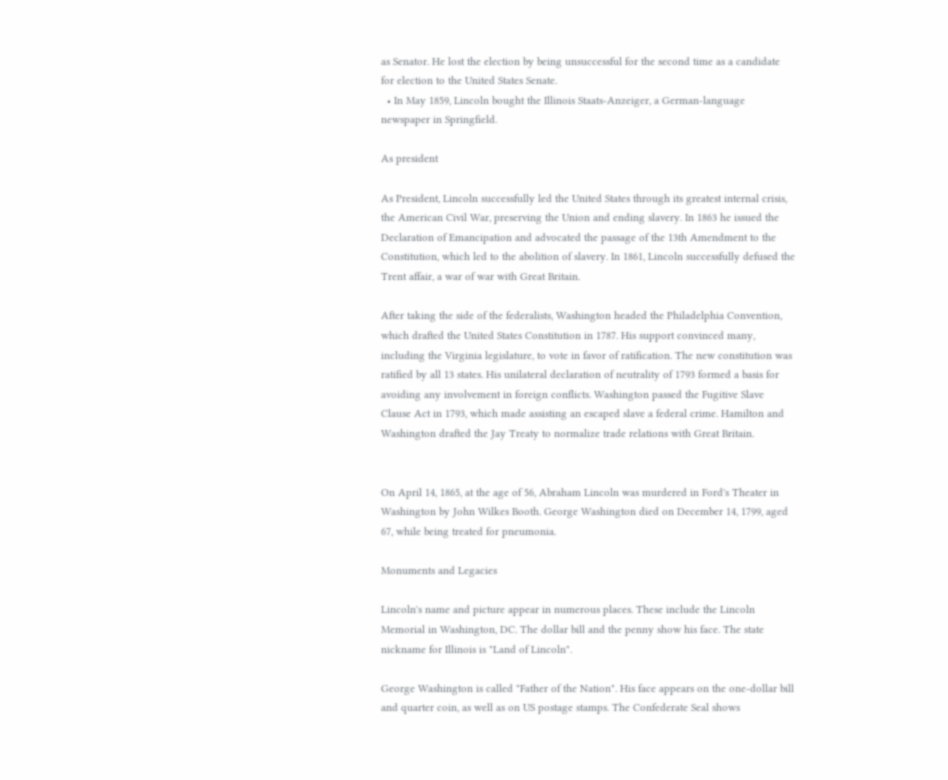as Senator. He lost the election by being unsuccessful for the second time as a candidate for election to the United States Senate.
  • In May 1859, Lincoln bought the Illinois Staats-Anzeiger, a German-language newspaper in Springfield.

As president

As President, Lincoln successfully led the United States through its greatest internal crisis, the American Civil War, preserving the Union and ending slavery. In 1863 he issued the Declaration of Emancipation and advocated the passage of the 13th Amendment to the Constitution, which led to the abolition of slavery. In 1861, Lincoln successfully defused the Trent affair, a war of war with Great Britain.

After taking the side of the federalists, Washington headed the Philadelphia Convention, which drafted the United States Constitution in 1787. His support convinced many, including the Virginia legislature, to vote in favor of ratification. The new constitution was ratified by all 13 states. His unilateral declaration of neutrality of 1793 formed a basis for avoiding any involvement in foreign conflicts. Washington passed the Fugitive Slave Clause Act in 1793, which made assisting an escaped slave a federal crime. Hamilton and Washington drafted the Jay Treaty to normalize trade relations with Great Britain.


On April 14, 1865, at the age of 56, Abraham Lincoln was murdered in Ford's Theater in Washington by John Wilkes Booth. George Washington died on December 14, 1799, aged 67, while being treated for pneumonia.

Monuments and Legacies

Lincoln's name and picture appear in numerous places. These include the Lincoln Memorial in Washington, DC. The dollar bill and the penny show his face. The state nickname for Illinois is "Land of Lincoln".

George Washington is called "Father of the Nation". His face appears on the one-dollar bill and quarter coin, as well as on US postage stamps. The Confederate Seal shows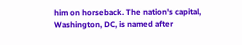him on horseback. The nation's capital, Washington, DC, is named after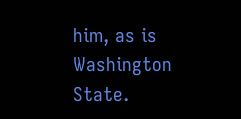him, as is Washington State.